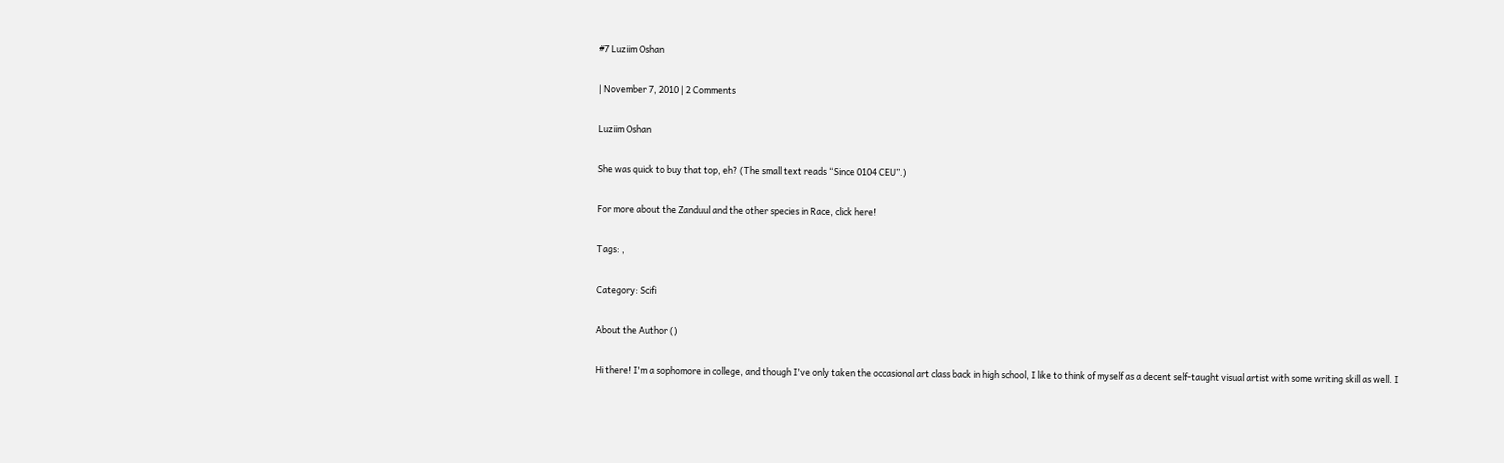#7 Luziim Oshan

| November 7, 2010 | 2 Comments

Luziim Oshan

She was quick to buy that top, eh? (The small text reads “Since 0104 CEU”.)

For more about the Zanduul and the other species in Race, click here!

Tags: ,

Category: Scifi

About the Author ()

Hi there! I'm a sophomore in college, and though I've only taken the occasional art class back in high school, I like to think of myself as a decent self-taught visual artist with some writing skill as well. I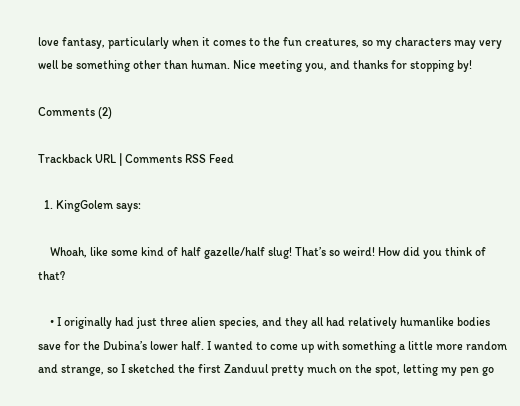love fantasy, particularly when it comes to the fun creatures, so my characters may very well be something other than human. Nice meeting you, and thanks for stopping by!

Comments (2)

Trackback URL | Comments RSS Feed

  1. KingGolem says:

    Whoah, like some kind of half gazelle/half slug! That’s so weird! How did you think of that?

    • I originally had just three alien species, and they all had relatively humanlike bodies save for the Dubina’s lower half. I wanted to come up with something a little more random and strange, so I sketched the first Zanduul pretty much on the spot, letting my pen go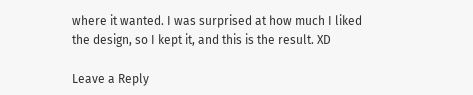where it wanted. I was surprised at how much I liked the design, so I kept it, and this is the result. XD

Leave a Reply